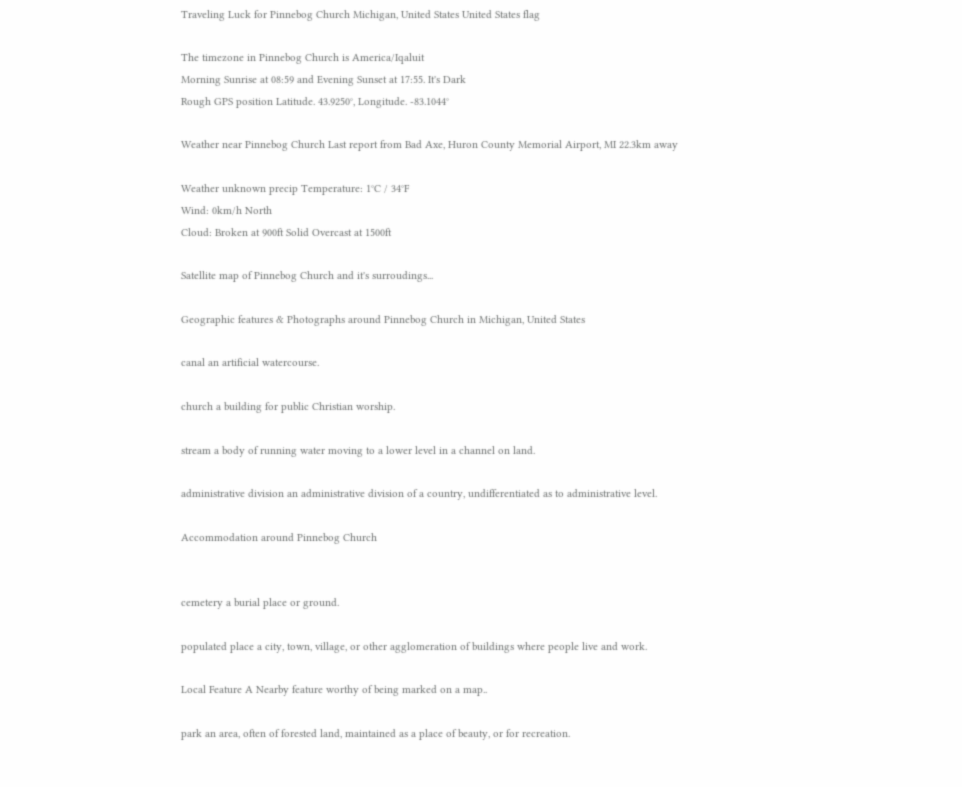Traveling Luck for Pinnebog Church Michigan, United States United States flag

The timezone in Pinnebog Church is America/Iqaluit
Morning Sunrise at 08:59 and Evening Sunset at 17:55. It's Dark
Rough GPS position Latitude. 43.9250°, Longitude. -83.1044°

Weather near Pinnebog Church Last report from Bad Axe, Huron County Memorial Airport, MI 22.3km away

Weather unknown precip Temperature: 1°C / 34°F
Wind: 0km/h North
Cloud: Broken at 900ft Solid Overcast at 1500ft

Satellite map of Pinnebog Church and it's surroudings...

Geographic features & Photographs around Pinnebog Church in Michigan, United States

canal an artificial watercourse.

church a building for public Christian worship.

stream a body of running water moving to a lower level in a channel on land.

administrative division an administrative division of a country, undifferentiated as to administrative level.

Accommodation around Pinnebog Church


cemetery a burial place or ground.

populated place a city, town, village, or other agglomeration of buildings where people live and work.

Local Feature A Nearby feature worthy of being marked on a map..

park an area, often of forested land, maintained as a place of beauty, or for recreation.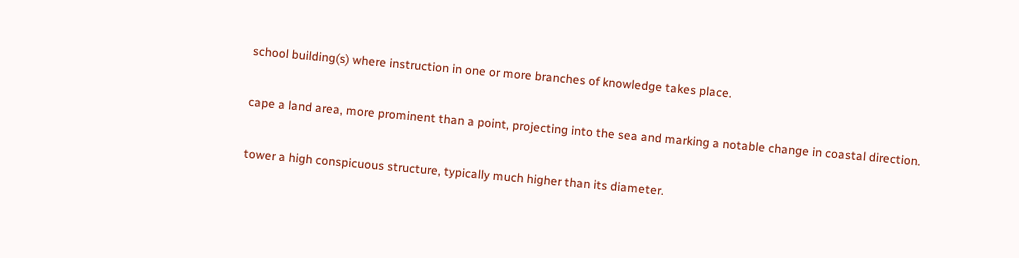school building(s) where instruction in one or more branches of knowledge takes place.

cape a land area, more prominent than a point, projecting into the sea and marking a notable change in coastal direction.

tower a high conspicuous structure, typically much higher than its diameter.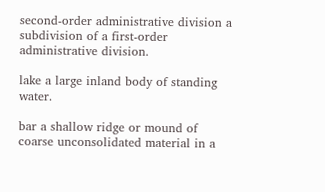second-order administrative division a subdivision of a first-order administrative division.

lake a large inland body of standing water.

bar a shallow ridge or mound of coarse unconsolidated material in a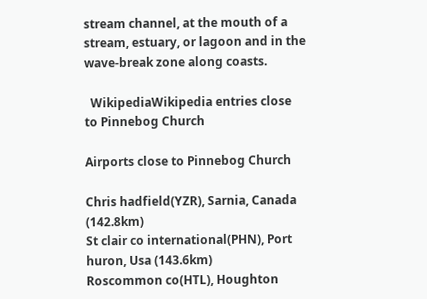stream channel, at the mouth of a stream, estuary, or lagoon and in the wave-break zone along coasts.

  WikipediaWikipedia entries close to Pinnebog Church

Airports close to Pinnebog Church

Chris hadfield(YZR), Sarnia, Canada (142.8km)
St clair co international(PHN), Port huron, Usa (143.6km)
Roscommon co(HTL), Houghton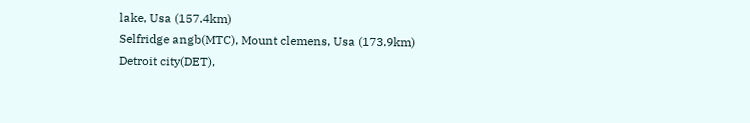lake, Usa (157.4km)
Selfridge angb(MTC), Mount clemens, Usa (173.9km)
Detroit city(DET),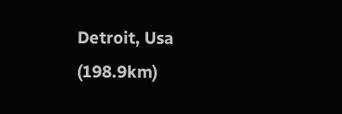Detroit, Usa (198.9km)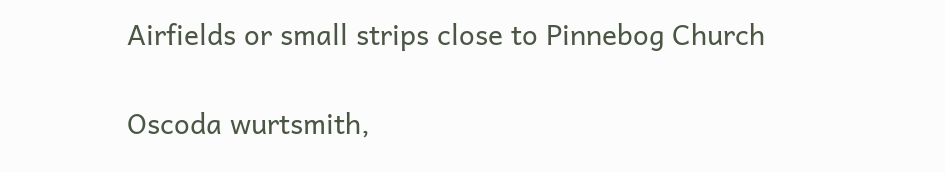Airfields or small strips close to Pinnebog Church

Oscoda wurtsmith,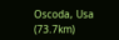Oscoda, Usa (73.7km)